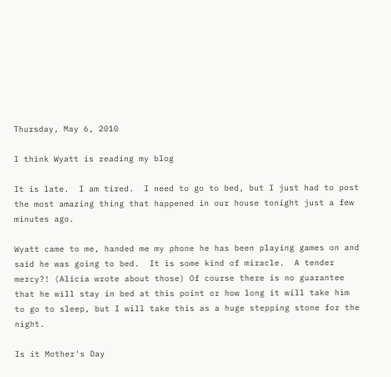Thursday, May 6, 2010

I think Wyatt is reading my blog

It is late.  I am tired.  I need to go to bed, but I just had to post the most amazing thing that happened in our house tonight just a few minutes ago.

Wyatt came to me, handed me my phone he has been playing games on and said he was going to bed.  It is some kind of miracle.  A tender mercy?! (Alicia wrote about those) Of course there is no guarantee that he will stay in bed at this point or how long it will take him to go to sleep, but I will take this as a huge stepping stone for the night.

Is it Mother's Day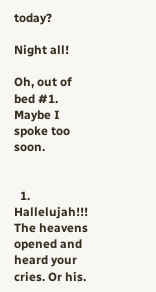today?

Night all!

Oh, out of bed #1.  Maybe I spoke too soon.


  1. Hallelujah!!! The heavens opened and heard your cries. Or his.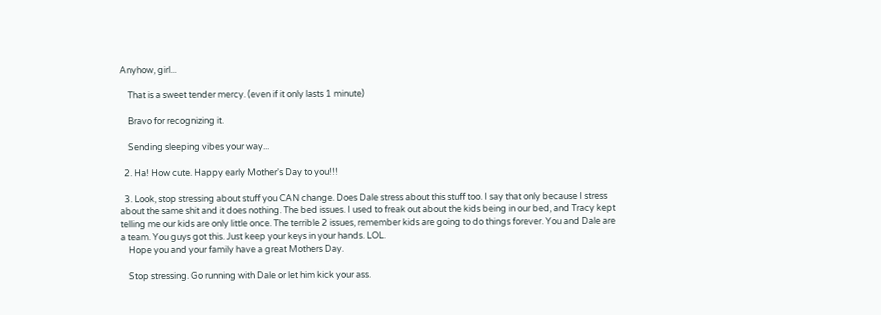Anyhow, girl...

    That is a sweet tender mercy. (even if it only lasts 1 minute)

    Bravo for recognizing it.

    Sending sleeping vibes your way...

  2. Ha! How cute. Happy early Mother's Day to you!!!

  3. Look, stop stressing about stuff you CAN change. Does Dale stress about this stuff too. I say that only because I stress about the same shit and it does nothing. The bed issues. I used to freak out about the kids being in our bed, and Tracy kept telling me our kids are only little once. The terrible 2 issues, remember kids are going to do things forever. You and Dale are a team. You guys got this. Just keep your keys in your hands. LOL.
    Hope you and your family have a great Mothers Day.

    Stop stressing. Go running with Dale or let him kick your ass.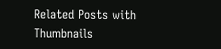Related Posts with Thumbnails